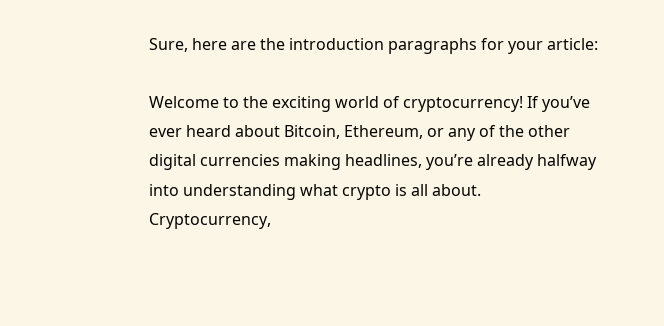Sure, here are the introduction paragraphs for your article:

Welcome to the exciting world of cryptocurrency! If you’ve ever heard about Bitcoin, Ethereum, or any of the other digital currencies making headlines, you’re already halfway into understanding what crypto is all about. Cryptocurrency,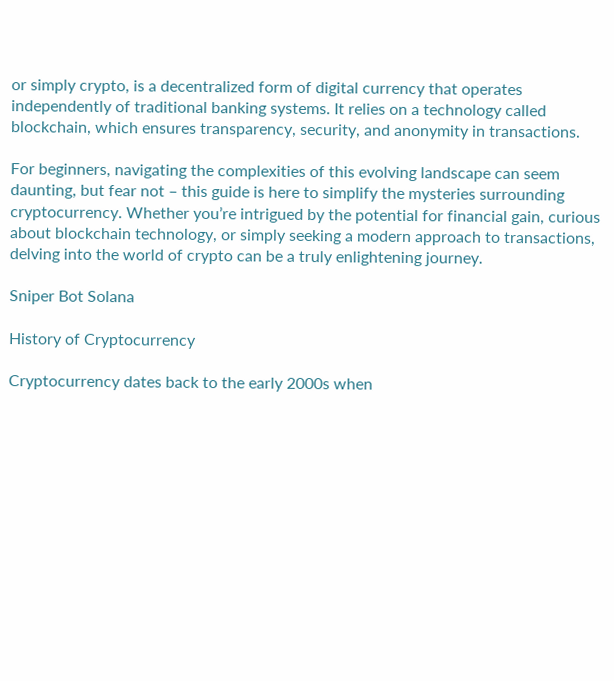or simply crypto, is a decentralized form of digital currency that operates independently of traditional banking systems. It relies on a technology called blockchain, which ensures transparency, security, and anonymity in transactions.

For beginners, navigating the complexities of this evolving landscape can seem daunting, but fear not – this guide is here to simplify the mysteries surrounding cryptocurrency. Whether you’re intrigued by the potential for financial gain, curious about blockchain technology, or simply seeking a modern approach to transactions, delving into the world of crypto can be a truly enlightening journey.

Sniper Bot Solana

History of Cryptocurrency

Cryptocurrency dates back to the early 2000s when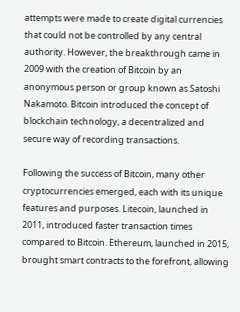attempts were made to create digital currencies that could not be controlled by any central authority. However, the breakthrough came in 2009 with the creation of Bitcoin by an anonymous person or group known as Satoshi Nakamoto. Bitcoin introduced the concept of blockchain technology, a decentralized and secure way of recording transactions.

Following the success of Bitcoin, many other cryptocurrencies emerged, each with its unique features and purposes. Litecoin, launched in 2011, introduced faster transaction times compared to Bitcoin. Ethereum, launched in 2015, brought smart contracts to the forefront, allowing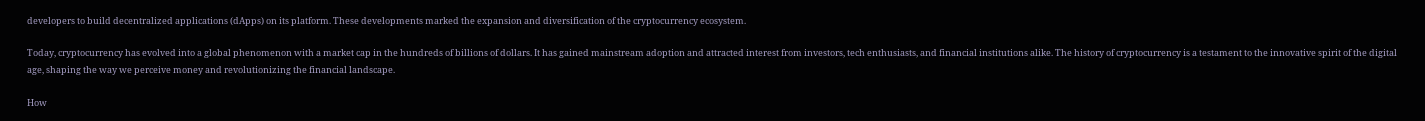developers to build decentralized applications (dApps) on its platform. These developments marked the expansion and diversification of the cryptocurrency ecosystem.

Today, cryptocurrency has evolved into a global phenomenon with a market cap in the hundreds of billions of dollars. It has gained mainstream adoption and attracted interest from investors, tech enthusiasts, and financial institutions alike. The history of cryptocurrency is a testament to the innovative spirit of the digital age, shaping the way we perceive money and revolutionizing the financial landscape.

How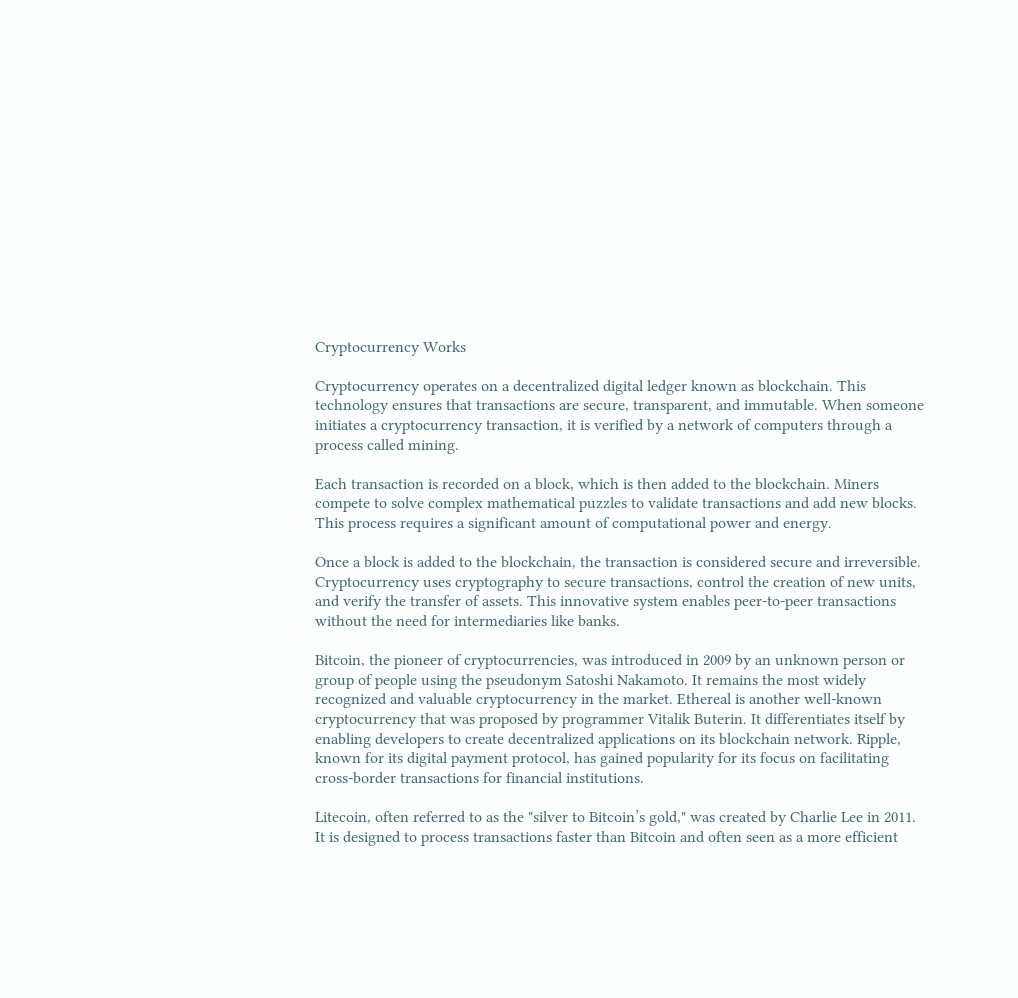Cryptocurrency Works

Cryptocurrency operates on a decentralized digital ledger known as blockchain. This technology ensures that transactions are secure, transparent, and immutable. When someone initiates a cryptocurrency transaction, it is verified by a network of computers through a process called mining.

Each transaction is recorded on a block, which is then added to the blockchain. Miners compete to solve complex mathematical puzzles to validate transactions and add new blocks. This process requires a significant amount of computational power and energy.

Once a block is added to the blockchain, the transaction is considered secure and irreversible. Cryptocurrency uses cryptography to secure transactions, control the creation of new units, and verify the transfer of assets. This innovative system enables peer-to-peer transactions without the need for intermediaries like banks.

Bitcoin, the pioneer of cryptocurrencies, was introduced in 2009 by an unknown person or group of people using the pseudonym Satoshi Nakamoto. It remains the most widely recognized and valuable cryptocurrency in the market. Ethereal is another well-known cryptocurrency that was proposed by programmer Vitalik Buterin. It differentiates itself by enabling developers to create decentralized applications on its blockchain network. Ripple, known for its digital payment protocol, has gained popularity for its focus on facilitating cross-border transactions for financial institutions.

Litecoin, often referred to as the "silver to Bitcoin’s gold," was created by Charlie Lee in 2011. It is designed to process transactions faster than Bitcoin and often seen as a more efficient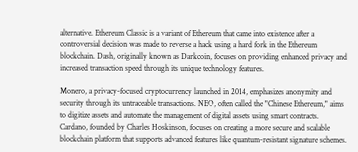alternative. Ethereum Classic is a variant of Ethereum that came into existence after a controversial decision was made to reverse a hack using a hard fork in the Ethereum blockchain. Dash, originally known as Darkcoin, focuses on providing enhanced privacy and increased transaction speed through its unique technology features.

Monero, a privacy-focused cryptocurrency launched in 2014, emphasizes anonymity and security through its untraceable transactions. NEO, often called the "Chinese Ethereum," aims to digitize assets and automate the management of digital assets using smart contracts. Cardano, founded by Charles Hoskinson, focuses on creating a more secure and scalable blockchain platform that supports advanced features like quantum-resistant signature schemes.